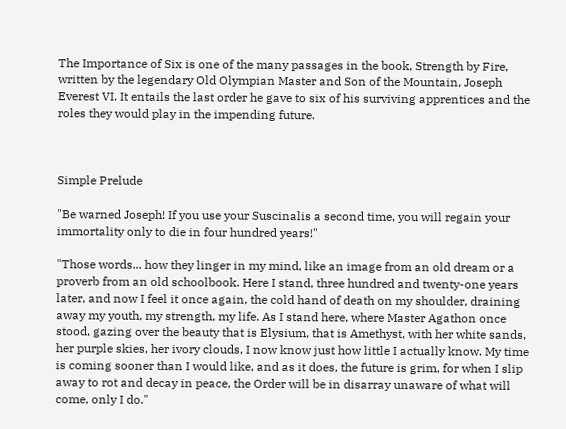The Importance of Six is one of the many passages in the book, Strength by Fire, written by the legendary Old Olympian Master and Son of the Mountain, Joseph Everest VI. It entails the last order he gave to six of his surviving apprentices and the roles they would play in the impending future.



Simple Prelude

"Be warned Joseph! If you use your Suscinalis a second time, you will regain your immortality only to die in four hundred years!"

"Those words... how they linger in my mind, like an image from an old dream or a proverb from an old schoolbook. Here I stand, three hundred and twenty-one years later, and now I feel it once again, the cold hand of death on my shoulder, draining away my youth, my strength, my life. As I stand here, where Master Agathon once stood, gazing over the beauty that is Elysium, that is Amethyst, with her white sands, her purple skies, her ivory clouds, I now know just how little I actually know. My time is coming sooner than I would like, and as it does, the future is grim, for when I slip away to rot and decay in peace, the Order will be in disarray unaware of what will come, only I do."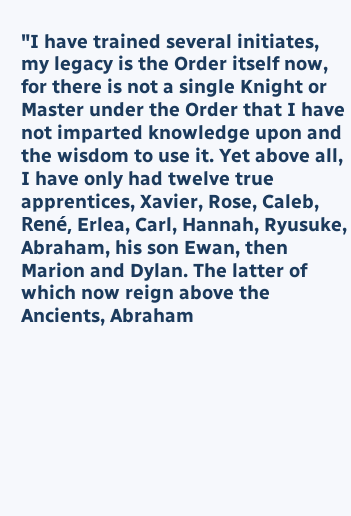"I have trained several initiates, my legacy is the Order itself now, for there is not a single Knight or Master under the Order that I have not imparted knowledge upon and the wisdom to use it. Yet above all, I have only had twelve true apprentices, Xavier, Rose, Caleb, René, Erlea, Carl, Hannah, Ryusuke, Abraham, his son Ewan, then Marion and Dylan. The latter of which now reign above the Ancients, Abraham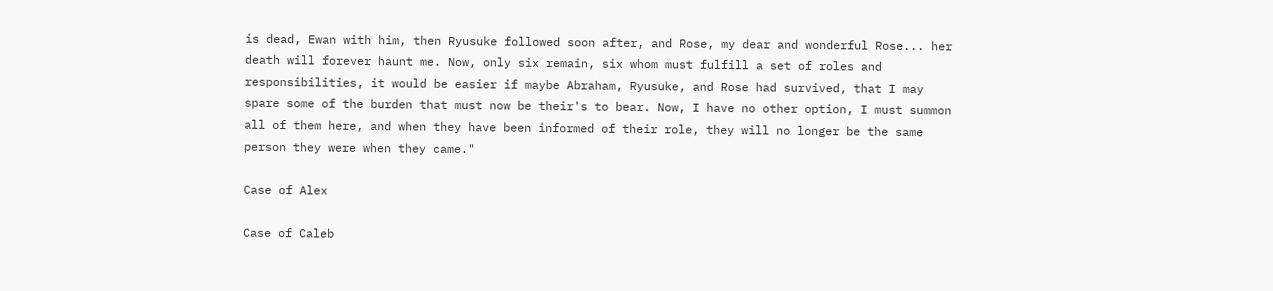is dead, Ewan with him, then Ryusuke followed soon after, and Rose, my dear and wonderful Rose... her death will forever haunt me. Now, only six remain, six whom must fulfill a set of roles and responsibilities, it would be easier if maybe Abraham, Ryusuke, and Rose had survived, that I may spare some of the burden that must now be their's to bear. Now, I have no other option, I must summon all of them here, and when they have been informed of their role, they will no longer be the same person they were when they came."

Case of Alex

Case of Caleb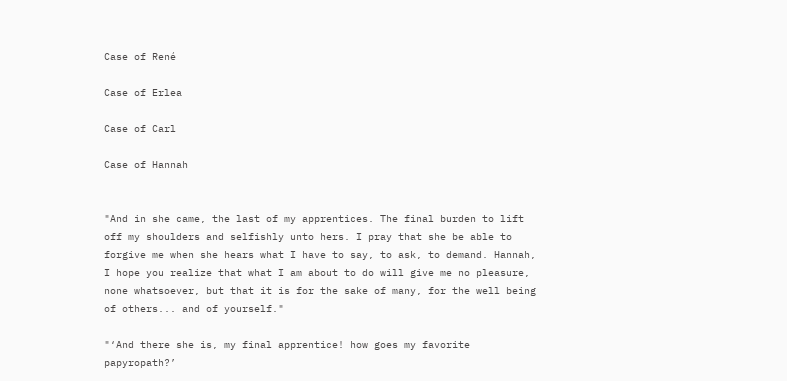Case of René

Case of Erlea

Case of Carl

Case of Hannah


"And in she came, the last of my apprentices. The final burden to lift off my shoulders and selfishly unto hers. I pray that she be able to forgive me when she hears what I have to say, to ask, to demand. Hannah, I hope you realize that what I am about to do will give me no pleasure, none whatsoever, but that it is for the sake of many, for the well being of others... and of yourself."

"‘And there she is, my final apprentice! how goes my favorite papyropath?’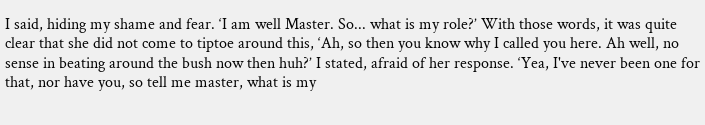I said, hiding my shame and fear. ‘I am well Master. So... what is my role?’ With those words, it was quite clear that she did not come to tiptoe around this, ‘Ah, so then you know why I called you here. Ah well, no sense in beating around the bush now then huh?’ I stated, afraid of her response. ‘Yea, I've never been one for that, nor have you, so tell me master, what is my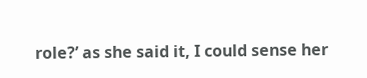role?’ as she said it, I could sense her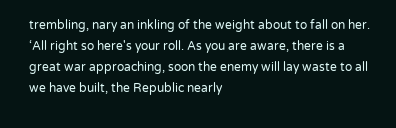trembling, nary an inkling of the weight about to fall on her. ‘All right so here's your roll. As you are aware, there is a great war approaching, soon the enemy will lay waste to all we have built, the Republic nearly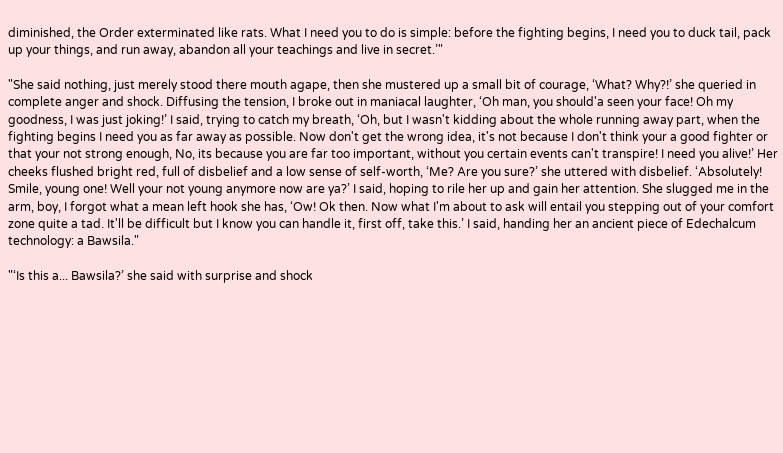diminished, the Order exterminated like rats. What I need you to do is simple: before the fighting begins, I need you to duck tail, pack up your things, and run away, abandon all your teachings and live in secret.’"

"She said nothing, just merely stood there mouth agape, then she mustered up a small bit of courage, ‘What? Why?!’ she queried in complete anger and shock. Diffusing the tension, I broke out in maniacal laughter, ‘Oh man, you should'a seen your face! Oh my goodness, I was just joking!’ I said, trying to catch my breath, ‘Oh, but I wasn't kidding about the whole running away part, when the fighting begins I need you as far away as possible. Now don't get the wrong idea, it's not because I don't think your a good fighter or that your not strong enough, No, its because you are far too important, without you certain events can't transpire! I need you alive!’ Her cheeks flushed bright red, full of disbelief and a low sense of self-worth, ‘Me? Are you sure?’ she uttered with disbelief. ‘Absolutely! Smile, young one! Well your not young anymore now are ya?’ I said, hoping to rile her up and gain her attention. She slugged me in the arm, boy, I forgot what a mean left hook she has, ‘Ow! Ok then. Now what I'm about to ask will entail you stepping out of your comfort zone quite a tad. It'll be difficult but I know you can handle it, first off, take this.’ I said, handing her an ancient piece of Edechalcum technology: a Bawsila."

"‘Is this a... Bawsila?’ she said with surprise and shock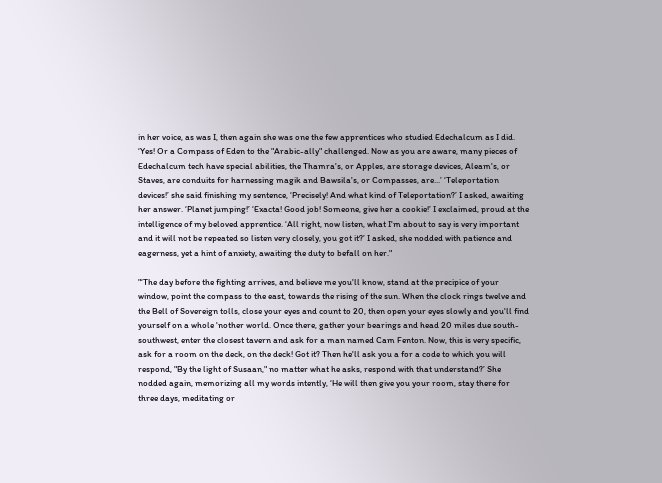in her voice, as was I, then again she was one the few apprentices who studied Edechalcum as I did. ‘Yes! Or a Compass of Eden to the "Arabic-ally" challenged. Now as you are aware, many pieces of Edechalcum tech have special abilities, the Thamra's, or Apples, are storage devices, Aleam's, or Staves, are conduits for harnessing magik and Bawsila's, or Compasses, are...’ ‘Teleportation devices!’ she said finishing my sentence, ‘Precisely! And what kind of Teleportation?’ I asked, awaiting her answer. ‘Planet jumping!’ ‘Exacta! Good job! Someone, give her a cookie!’ I exclaimed, proud at the intelligence of my beloved apprentice. ‘All right, now listen, what I'm about to say is very important and it will not be repeated so listen very closely, you got it?’ I asked, she nodded with patience and eagerness, yet a hint of anxiety, awaiting the duty to befall on her."

"‘The day before the fighting arrives, and believe me you'll know, stand at the precipice of your window, point the compass to the east, towards the rising of the sun. When the clock rings twelve and the Bell of Sovereign tolls, close your eyes and count to 20, then open your eyes slowly and you'll find yourself on a whole 'nother world. Once there, gather your bearings and head 20 miles due south-southwest, enter the closest tavern and ask for a man named Cam Fenton. Now, this is very specific, ask for a room on the deck, on the deck! Got it? Then he'll ask you a for a code to which you will respond, "By the light of Susaan," no matter what he asks, respond with that understand?’ She nodded again, memorizing all my words intently, ‘He will then give you your room, stay there for three days, meditating or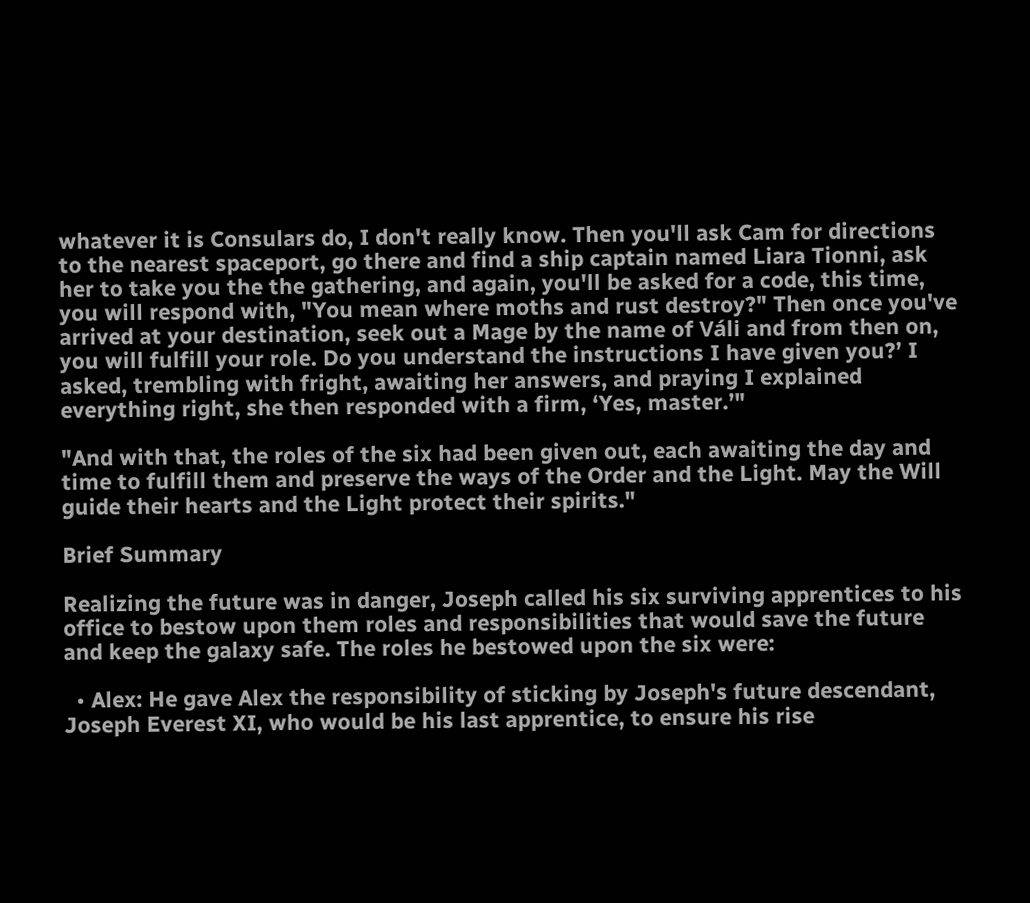whatever it is Consulars do, I don't really know. Then you'll ask Cam for directions to the nearest spaceport, go there and find a ship captain named Liara Tionni, ask her to take you the the gathering, and again, you'll be asked for a code, this time, you will respond with, "You mean where moths and rust destroy?" Then once you've arrived at your destination, seek out a Mage by the name of Váli and from then on, you will fulfill your role. Do you understand the instructions I have given you?’ I asked, trembling with fright, awaiting her answers, and praying I explained everything right, she then responded with a firm, ‘Yes, master.’"

"And with that, the roles of the six had been given out, each awaiting the day and time to fulfill them and preserve the ways of the Order and the Light. May the Will guide their hearts and the Light protect their spirits."

Brief Summary

Realizing the future was in danger, Joseph called his six surviving apprentices to his office to bestow upon them roles and responsibilities that would save the future and keep the galaxy safe. The roles he bestowed upon the six were:

  • Alex: He gave Alex the responsibility of sticking by Joseph's future descendant, Joseph Everest XI, who would be his last apprentice, to ensure his rise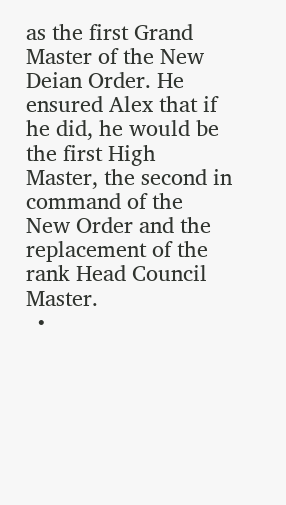as the first Grand Master of the New Deian Order. He ensured Alex that if he did, he would be the first High Master, the second in command of the New Order and the replacement of the rank Head Council Master.
  •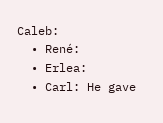Caleb:
  • René:
  • Erlea:
  • Carl: He gave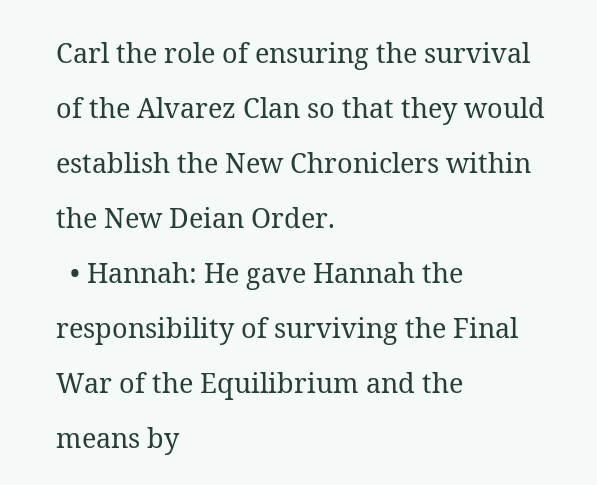Carl the role of ensuring the survival of the Alvarez Clan so that they would establish the New Chroniclers within the New Deian Order.
  • Hannah: He gave Hannah the responsibility of surviving the Final War of the Equilibrium and the means by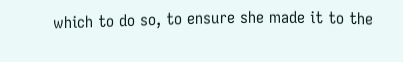which to do so, to ensure she made it to the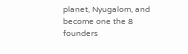planet, Nyugalom, and become one the 8 founders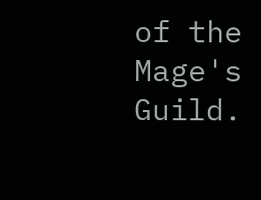of the Mage's Guild.